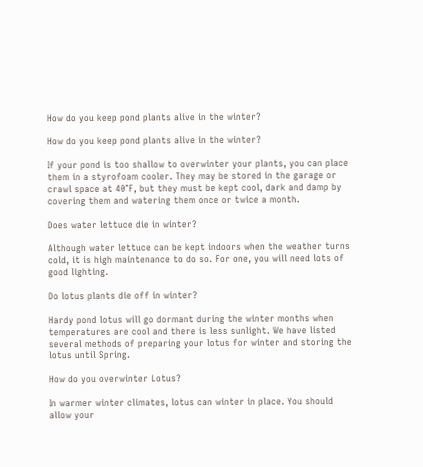How do you keep pond plants alive in the winter?

How do you keep pond plants alive in the winter?

If your pond is too shallow to overwinter your plants, you can place them in a styrofoam cooler. They may be stored in the garage or crawl space at 40°F, but they must be kept cool, dark and damp by covering them and watering them once or twice a month.

Does water lettuce die in winter?

Although water lettuce can be kept indoors when the weather turns cold, it is high maintenance to do so. For one, you will need lots of good lighting.

Do lotus plants die off in winter?

Hardy pond lotus will go dormant during the winter months when temperatures are cool and there is less sunlight. We have listed several methods of preparing your lotus for winter and storing the lotus until Spring.

How do you overwinter Lotus?

In warmer winter climates, lotus can winter in place. You should allow your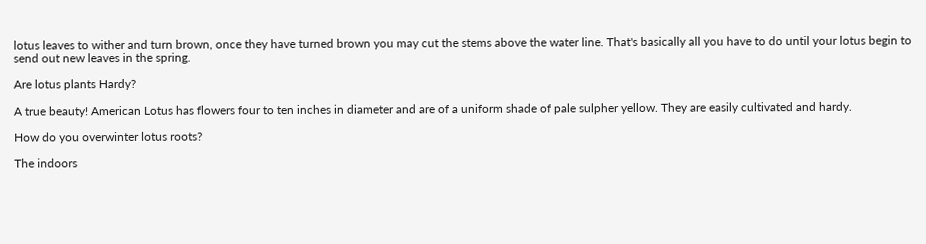lotus leaves to wither and turn brown, once they have turned brown you may cut the stems above the water line. That's basically all you have to do until your lotus begin to send out new leaves in the spring.

Are lotus plants Hardy?

A true beauty! American Lotus has flowers four to ten inches in diameter and are of a uniform shade of pale sulpher yellow. They are easily cultivated and hardy.

How do you overwinter lotus roots?

The indoors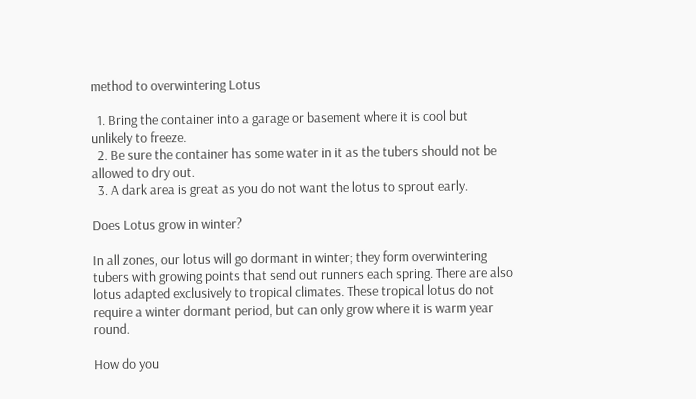method to overwintering Lotus

  1. Bring the container into a garage or basement where it is cool but unlikely to freeze.
  2. Be sure the container has some water in it as the tubers should not be allowed to dry out.
  3. A dark area is great as you do not want the lotus to sprout early.

Does Lotus grow in winter?

In all zones, our lotus will go dormant in winter; they form overwintering tubers with growing points that send out runners each spring. There are also lotus adapted exclusively to tropical climates. These tropical lotus do not require a winter dormant period, but can only grow where it is warm year round.

How do you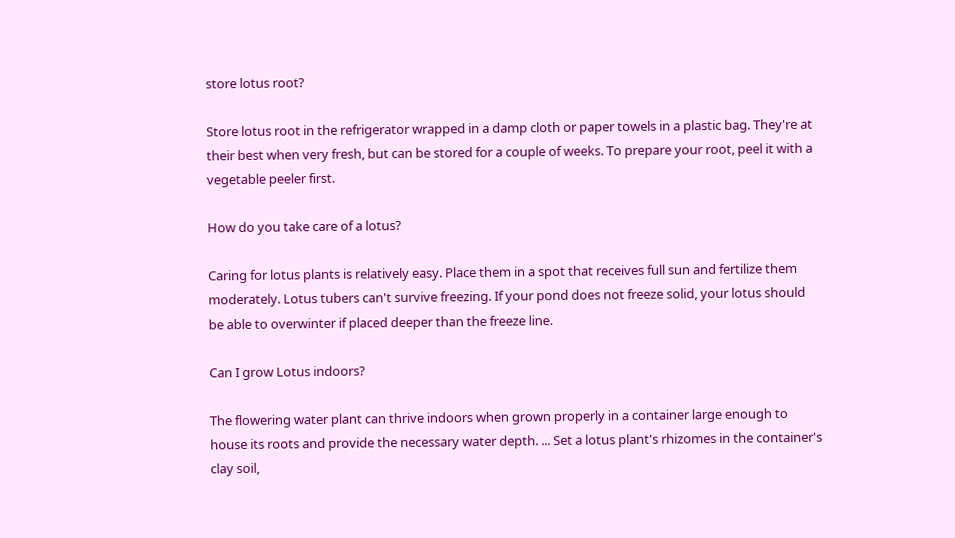store lotus root?

Store lotus root in the refrigerator wrapped in a damp cloth or paper towels in a plastic bag. They're at their best when very fresh, but can be stored for a couple of weeks. To prepare your root, peel it with a vegetable peeler first.

How do you take care of a lotus?

Caring for lotus plants is relatively easy. Place them in a spot that receives full sun and fertilize them moderately. Lotus tubers can't survive freezing. If your pond does not freeze solid, your lotus should be able to overwinter if placed deeper than the freeze line.

Can I grow Lotus indoors?

The flowering water plant can thrive indoors when grown properly in a container large enough to house its roots and provide the necessary water depth. ... Set a lotus plant's rhizomes in the container's clay soil,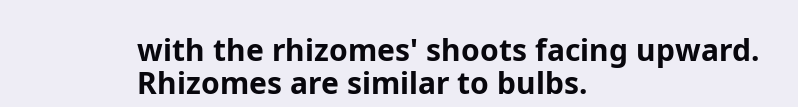with the rhizomes' shoots facing upward. Rhizomes are similar to bulbs.